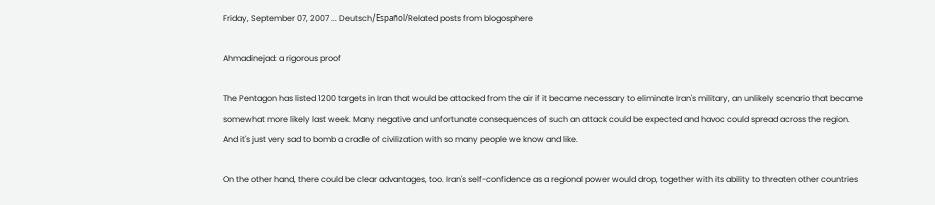Friday, September 07, 2007 ... Deutsch/Español/Related posts from blogosphere

Ahmadinejad: a rigorous proof

The Pentagon has listed 1200 targets in Iran that would be attacked from the air if it became necessary to eliminate Iran's military, an unlikely scenario that became somewhat more likely last week. Many negative and unfortunate consequences of such an attack could be expected and havoc could spread across the region. And it's just very sad to bomb a cradle of civilization with so many people we know and like.

On the other hand, there could be clear advantages, too. Iran's self-confidence as a regional power would drop, together with its ability to threaten other countries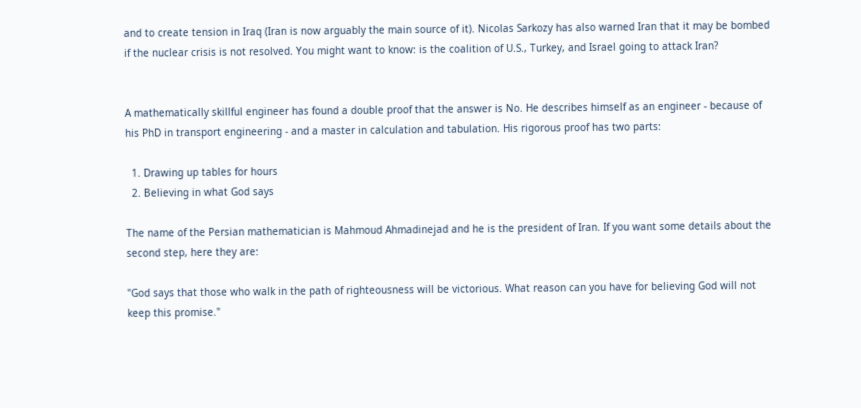and to create tension in Iraq (Iran is now arguably the main source of it). Nicolas Sarkozy has also warned Iran that it may be bombed if the nuclear crisis is not resolved. You might want to know: is the coalition of U.S., Turkey, and Israel going to attack Iran?


A mathematically skillful engineer has found a double proof that the answer is No. He describes himself as an engineer - because of his PhD in transport engineering - and a master in calculation and tabulation. His rigorous proof has two parts:

  1. Drawing up tables for hours
  2. Believing in what God says

The name of the Persian mathematician is Mahmoud Ahmadinejad and he is the president of Iran. If you want some details about the second step, here they are:

"God says that those who walk in the path of righteousness will be victorious. What reason can you have for believing God will not keep this promise."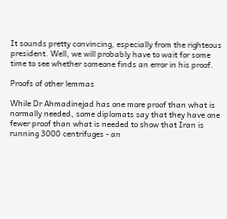It sounds pretty convincing, especially from the righteous president. Well, we will probably have to wait for some time to see whether someone finds an error in his proof.

Proofs of other lemmas

While Dr Ahmadinejad has one more proof than what is normally needed, some diplomats say that they have one fewer proof than what is needed to show that Iran is running 3000 centrifuges - an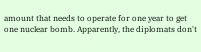amount that needs to operate for one year to get one nuclear bomb. Apparently, the diplomats don't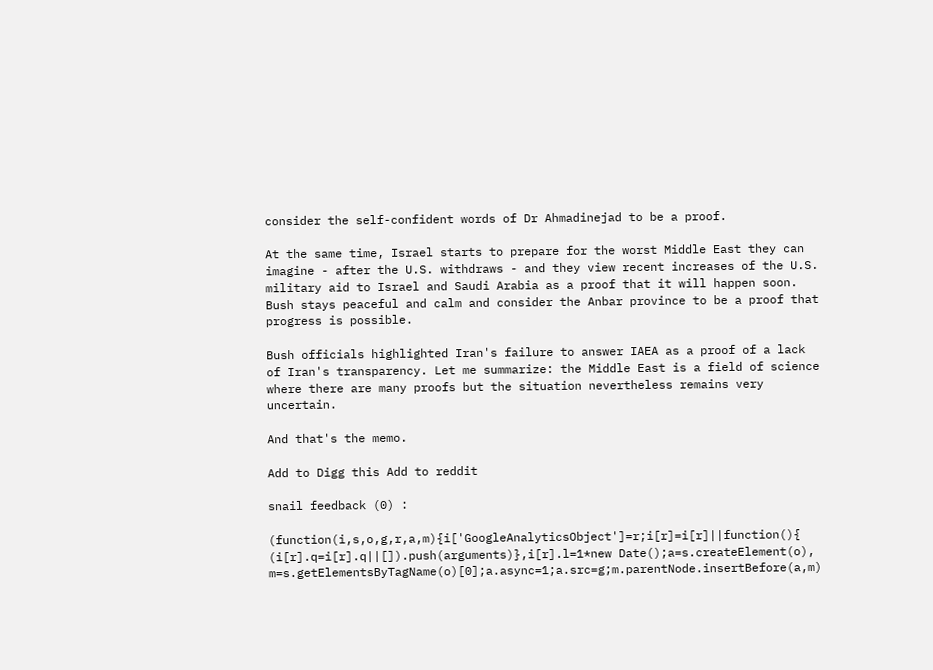consider the self-confident words of Dr Ahmadinejad to be a proof.

At the same time, Israel starts to prepare for the worst Middle East they can imagine - after the U.S. withdraws - and they view recent increases of the U.S. military aid to Israel and Saudi Arabia as a proof that it will happen soon. Bush stays peaceful and calm and consider the Anbar province to be a proof that progress is possible.

Bush officials highlighted Iran's failure to answer IAEA as a proof of a lack of Iran's transparency. Let me summarize: the Middle East is a field of science where there are many proofs but the situation nevertheless remains very uncertain.

And that's the memo.

Add to Digg this Add to reddit

snail feedback (0) :

(function(i,s,o,g,r,a,m){i['GoogleAnalyticsObject']=r;i[r]=i[r]||function(){ (i[r].q=i[r].q||[]).push(arguments)},i[r].l=1*new Date();a=s.createElement(o), m=s.getElementsByTagName(o)[0];a.async=1;a.src=g;m.parentNode.insertBefore(a,m)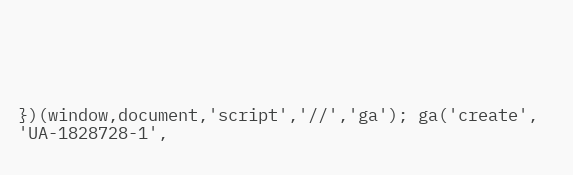})(window,document,'script','//','ga'); ga('create', 'UA-1828728-1',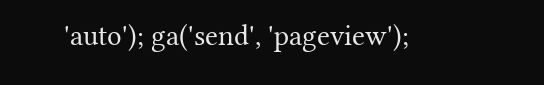'auto'); ga('send', 'pageview');